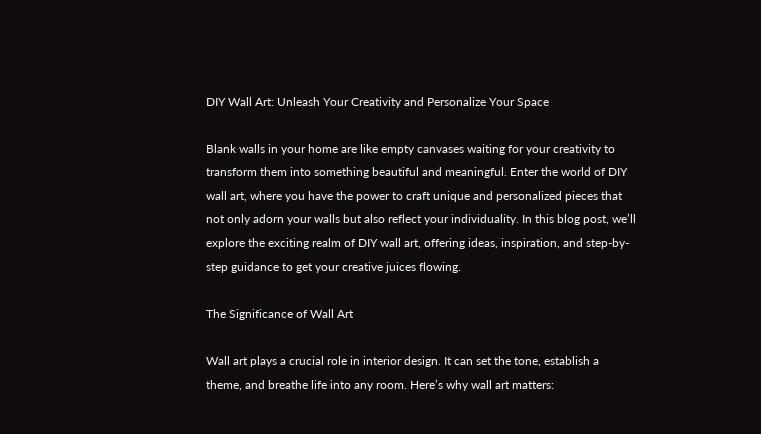DIY Wall Art: Unleash Your Creativity and Personalize Your Space

Blank walls in your home are like empty canvases waiting for your creativity to transform them into something beautiful and meaningful. Enter the world of DIY wall art, where you have the power to craft unique and personalized pieces that not only adorn your walls but also reflect your individuality. In this blog post, we’ll explore the exciting realm of DIY wall art, offering ideas, inspiration, and step-by-step guidance to get your creative juices flowing.

The Significance of Wall Art

Wall art plays a crucial role in interior design. It can set the tone, establish a theme, and breathe life into any room. Here’s why wall art matters: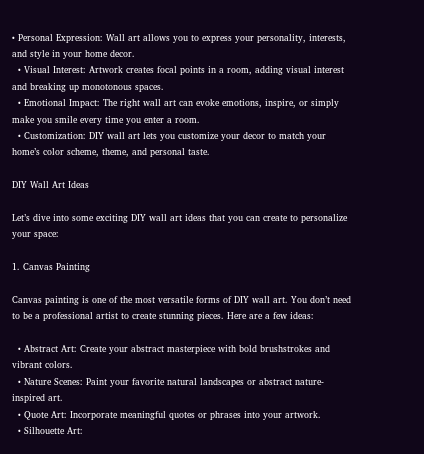• Personal Expression: Wall art allows you to express your personality, interests, and style in your home decor.
  • Visual Interest: Artwork creates focal points in a room, adding visual interest and breaking up monotonous spaces.
  • Emotional Impact: The right wall art can evoke emotions, inspire, or simply make you smile every time you enter a room.
  • Customization: DIY wall art lets you customize your decor to match your home’s color scheme, theme, and personal taste.

DIY Wall Art Ideas

Let’s dive into some exciting DIY wall art ideas that you can create to personalize your space:

1. Canvas Painting

Canvas painting is one of the most versatile forms of DIY wall art. You don’t need to be a professional artist to create stunning pieces. Here are a few ideas:

  • Abstract Art: Create your abstract masterpiece with bold brushstrokes and vibrant colors.
  • Nature Scenes: Paint your favorite natural landscapes or abstract nature-inspired art.
  • Quote Art: Incorporate meaningful quotes or phrases into your artwork.
  • Silhouette Art: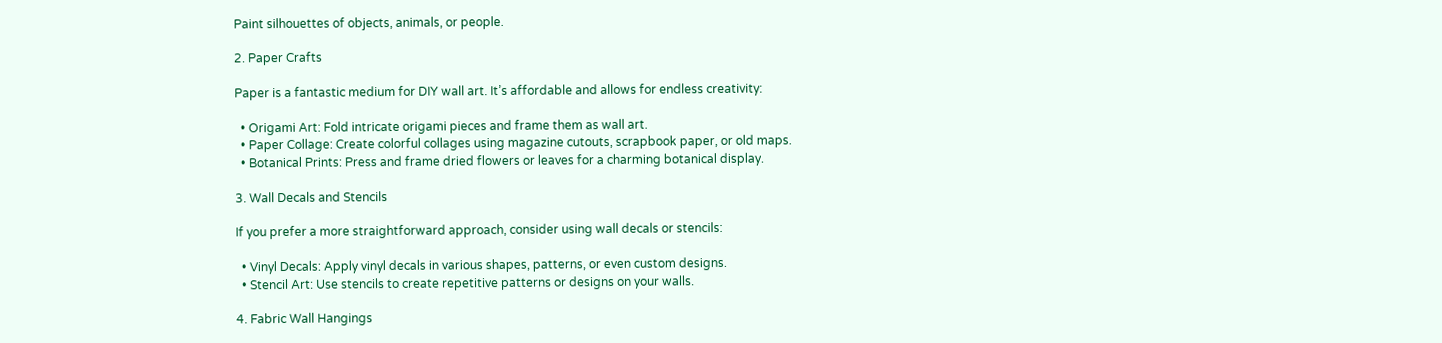Paint silhouettes of objects, animals, or people.

2. Paper Crafts

Paper is a fantastic medium for DIY wall art. It’s affordable and allows for endless creativity:

  • Origami Art: Fold intricate origami pieces and frame them as wall art.
  • Paper Collage: Create colorful collages using magazine cutouts, scrapbook paper, or old maps.
  • Botanical Prints: Press and frame dried flowers or leaves for a charming botanical display.

3. Wall Decals and Stencils

If you prefer a more straightforward approach, consider using wall decals or stencils:

  • Vinyl Decals: Apply vinyl decals in various shapes, patterns, or even custom designs.
  • Stencil Art: Use stencils to create repetitive patterns or designs on your walls.

4. Fabric Wall Hangings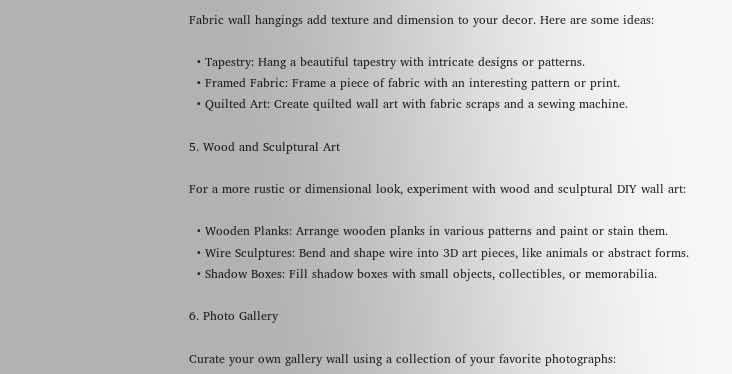Fabric wall hangings add texture and dimension to your decor. Here are some ideas:

  • Tapestry: Hang a beautiful tapestry with intricate designs or patterns.
  • Framed Fabric: Frame a piece of fabric with an interesting pattern or print.
  • Quilted Art: Create quilted wall art with fabric scraps and a sewing machine.

5. Wood and Sculptural Art

For a more rustic or dimensional look, experiment with wood and sculptural DIY wall art:

  • Wooden Planks: Arrange wooden planks in various patterns and paint or stain them.
  • Wire Sculptures: Bend and shape wire into 3D art pieces, like animals or abstract forms.
  • Shadow Boxes: Fill shadow boxes with small objects, collectibles, or memorabilia.

6. Photo Gallery

Curate your own gallery wall using a collection of your favorite photographs: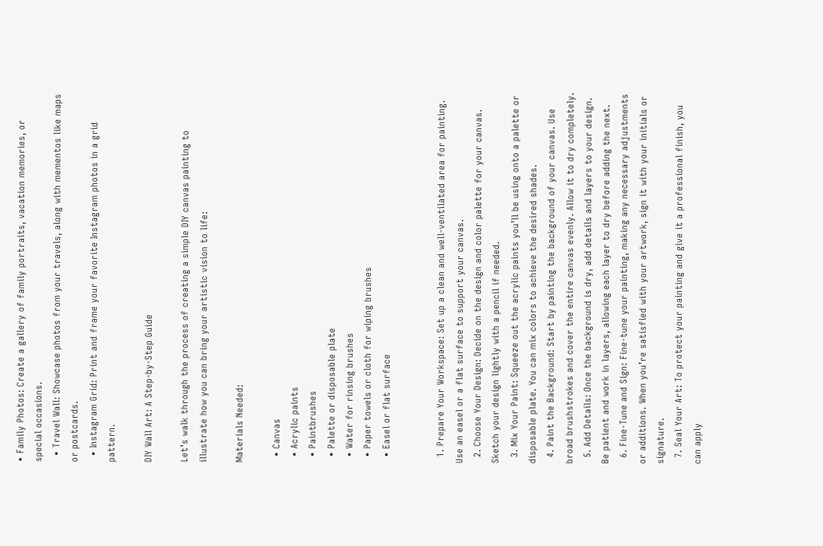• Family Photos: Create a gallery of family portraits, vacation memories, or special occasions.
  • Travel Wall: Showcase photos from your travels, along with mementos like maps or postcards.
  • Instagram Grid: Print and frame your favorite Instagram photos in a grid pattern.

DIY Wall Art: A Step-by-Step Guide

Let’s walk through the process of creating a simple DIY canvas painting to illustrate how you can bring your artistic vision to life:

Materials Needed:

  • Canvas
  • Acrylic paints
  • Paintbrushes
  • Palette or disposable plate
  • Water for rinsing brushes
  • Paper towels or cloth for wiping brushes
  • Easel or flat surface


  1. Prepare Your Workspace: Set up a clean and well-ventilated area for painting. Use an easel or a flat surface to support your canvas.
  2. Choose Your Design: Decide on the design and color palette for your canvas. Sketch your design lightly with a pencil if needed.
  3. Mix Your Paint: Squeeze out the acrylic paints you’ll be using onto a palette or disposable plate. You can mix colors to achieve the desired shades.
  4. Paint the Background: Start by painting the background of your canvas. Use broad brushstrokes and cover the entire canvas evenly. Allow it to dry completely.
  5. Add Details: Once the background is dry, add details and layers to your design. Be patient and work in layers, allowing each layer to dry before adding the next.
  6. Fine-Tune and Sign: Fine-tune your painting, making any necessary adjustments or additions. When you’re satisfied with your artwork, sign it with your initials or signature.
  7. Seal Your Art: To protect your painting and give it a professional finish, you can apply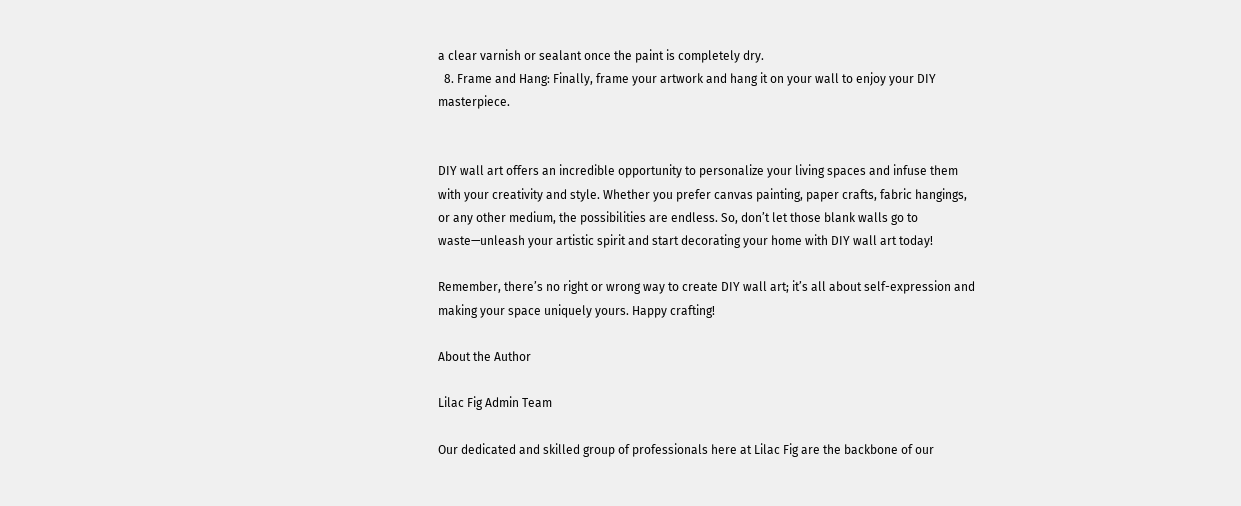a clear varnish or sealant once the paint is completely dry.
  8. Frame and Hang: Finally, frame your artwork and hang it on your wall to enjoy your DIY masterpiece.


DIY wall art offers an incredible opportunity to personalize your living spaces and infuse them with your creativity and style. Whether you prefer canvas painting, paper crafts, fabric hangings, or any other medium, the possibilities are endless. So, don’t let those blank walls go to waste—unleash your artistic spirit and start decorating your home with DIY wall art today!

Remember, there’s no right or wrong way to create DIY wall art; it’s all about self-expression and making your space uniquely yours. Happy crafting!

About the Author

Lilac Fig Admin Team

Our dedicated and skilled group of professionals here at Lilac Fig are the backbone of our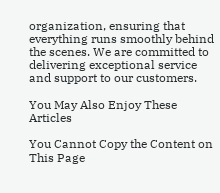organization, ensuring that everything runs smoothly behind the scenes. We are committed to delivering exceptional service and support to our customers.

You May Also Enjoy These Articles

You Cannot Copy the Content on This Page